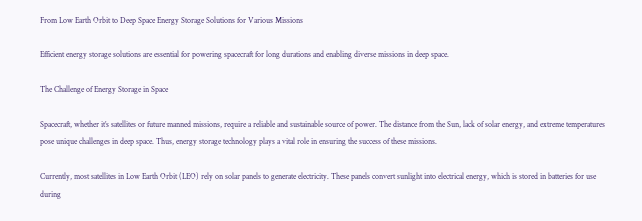From Low Earth Orbit to Deep Space Energy Storage Solutions for Various Missions

Efficient energy storage solutions are essential for powering spacecraft for long durations and enabling diverse missions in deep space.

The Challenge of Energy Storage in Space

Spacecraft, whether it’s satellites or future manned missions, require a reliable and sustainable source of power. The distance from the Sun, lack of solar energy, and extreme temperatures pose unique challenges in deep space. Thus, energy storage technology plays a vital role in ensuring the success of these missions.

Currently, most satellites in Low Earth Orbit (LEO) rely on solar panels to generate electricity. These panels convert sunlight into electrical energy, which is stored in batteries for use during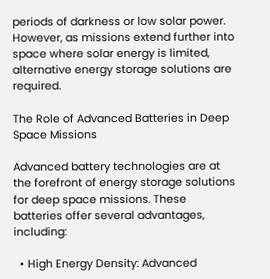periods of darkness or low solar power. However, as missions extend further into space where solar energy is limited, alternative energy storage solutions are required.

The Role of Advanced Batteries in Deep Space Missions

Advanced battery technologies are at the forefront of energy storage solutions for deep space missions. These batteries offer several advantages, including:

  • High Energy Density: Advanced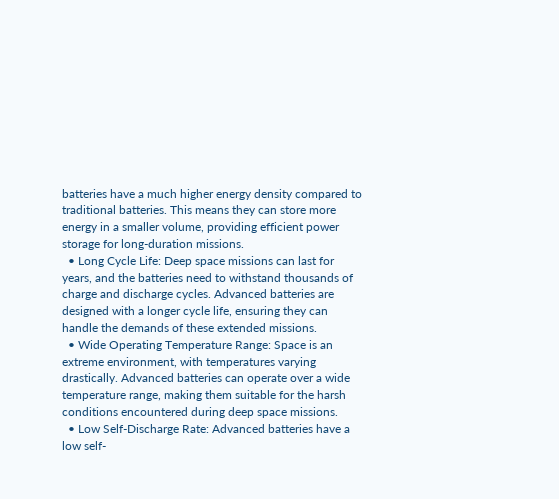batteries have a much higher energy density compared to traditional batteries. This means they can store more energy in a smaller volume, providing efficient power storage for long-duration missions.
  • Long Cycle Life: Deep space missions can last for years, and the batteries need to withstand thousands of charge and discharge cycles. Advanced batteries are designed with a longer cycle life, ensuring they can handle the demands of these extended missions.
  • Wide Operating Temperature Range: Space is an extreme environment, with temperatures varying drastically. Advanced batteries can operate over a wide temperature range, making them suitable for the harsh conditions encountered during deep space missions.
  • Low Self-Discharge Rate: Advanced batteries have a low self-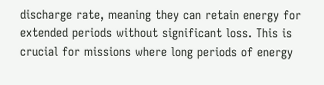discharge rate, meaning they can retain energy for extended periods without significant loss. This is crucial for missions where long periods of energy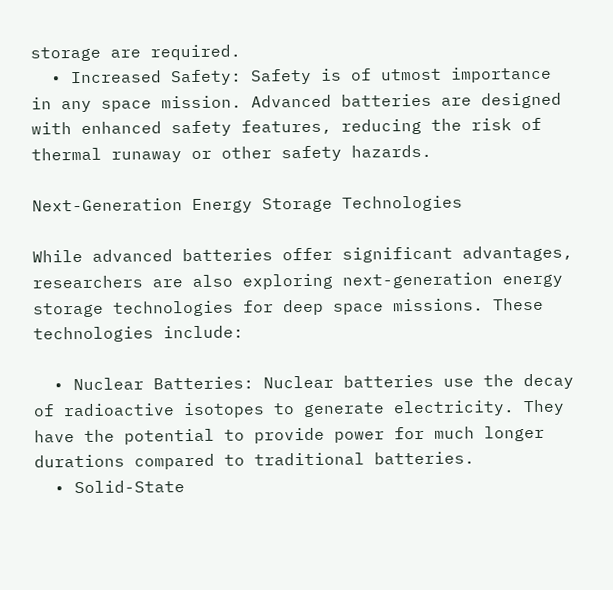storage are required.
  • Increased Safety: Safety is of utmost importance in any space mission. Advanced batteries are designed with enhanced safety features, reducing the risk of thermal runaway or other safety hazards.

Next-Generation Energy Storage Technologies

While advanced batteries offer significant advantages, researchers are also exploring next-generation energy storage technologies for deep space missions. These technologies include:

  • Nuclear Batteries: Nuclear batteries use the decay of radioactive isotopes to generate electricity. They have the potential to provide power for much longer durations compared to traditional batteries.
  • Solid-State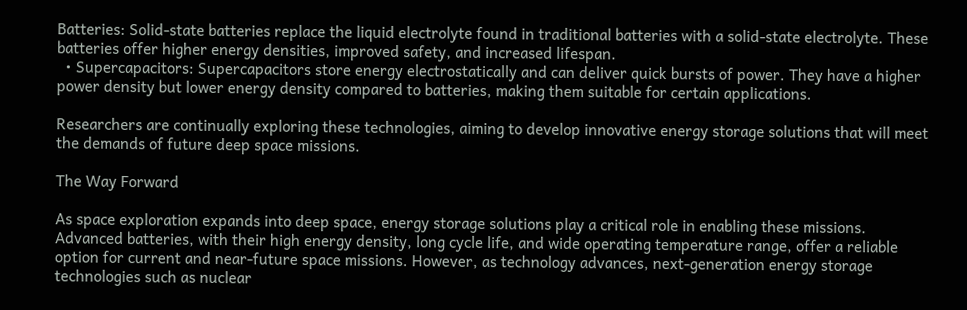Batteries: Solid-state batteries replace the liquid electrolyte found in traditional batteries with a solid-state electrolyte. These batteries offer higher energy densities, improved safety, and increased lifespan.
  • Supercapacitors: Supercapacitors store energy electrostatically and can deliver quick bursts of power. They have a higher power density but lower energy density compared to batteries, making them suitable for certain applications.

Researchers are continually exploring these technologies, aiming to develop innovative energy storage solutions that will meet the demands of future deep space missions.

The Way Forward

As space exploration expands into deep space, energy storage solutions play a critical role in enabling these missions. Advanced batteries, with their high energy density, long cycle life, and wide operating temperature range, offer a reliable option for current and near-future space missions. However, as technology advances, next-generation energy storage technologies such as nuclear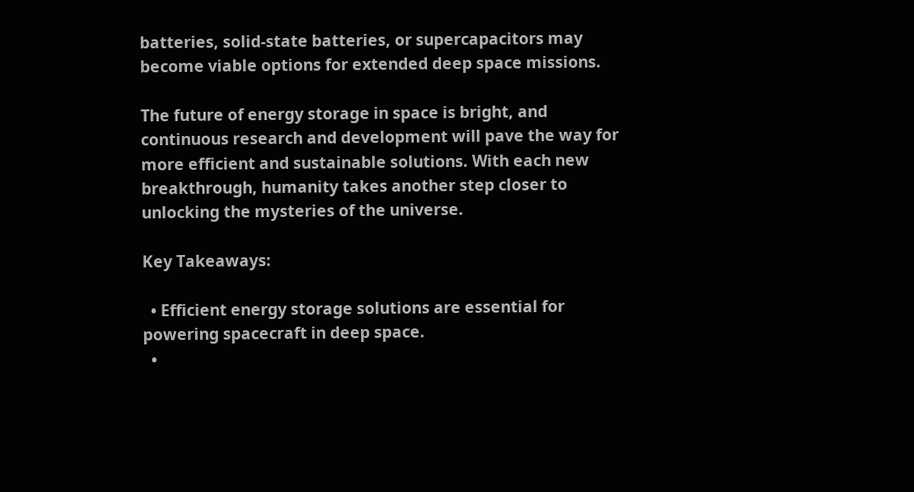batteries, solid-state batteries, or supercapacitors may become viable options for extended deep space missions.

The future of energy storage in space is bright, and continuous research and development will pave the way for more efficient and sustainable solutions. With each new breakthrough, humanity takes another step closer to unlocking the mysteries of the universe.

Key Takeaways:

  • Efficient energy storage solutions are essential for powering spacecraft in deep space.
  •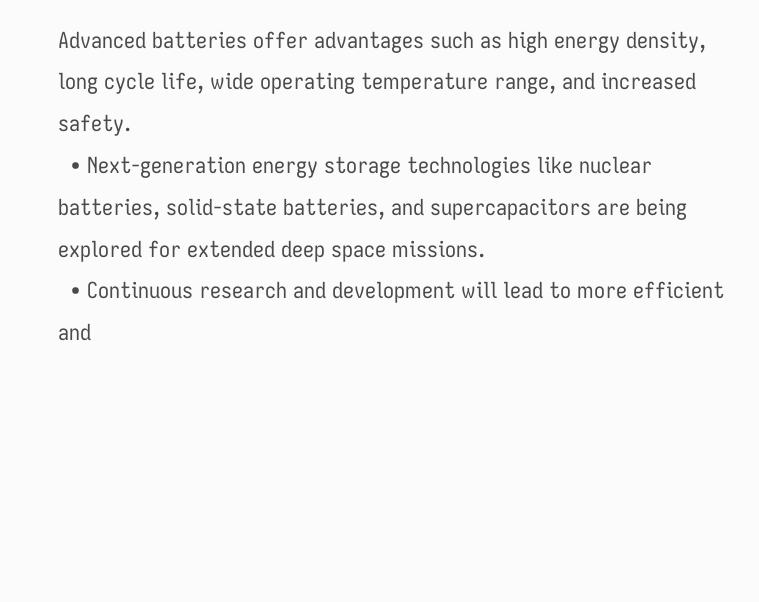Advanced batteries offer advantages such as high energy density, long cycle life, wide operating temperature range, and increased safety.
  • Next-generation energy storage technologies like nuclear batteries, solid-state batteries, and supercapacitors are being explored for extended deep space missions.
  • Continuous research and development will lead to more efficient and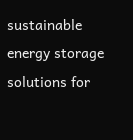sustainable energy storage solutions for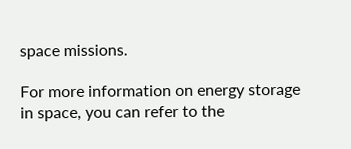space missions.

For more information on energy storage in space, you can refer to the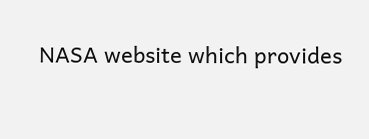NASA website which provides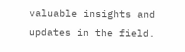valuable insights and updates in the field.